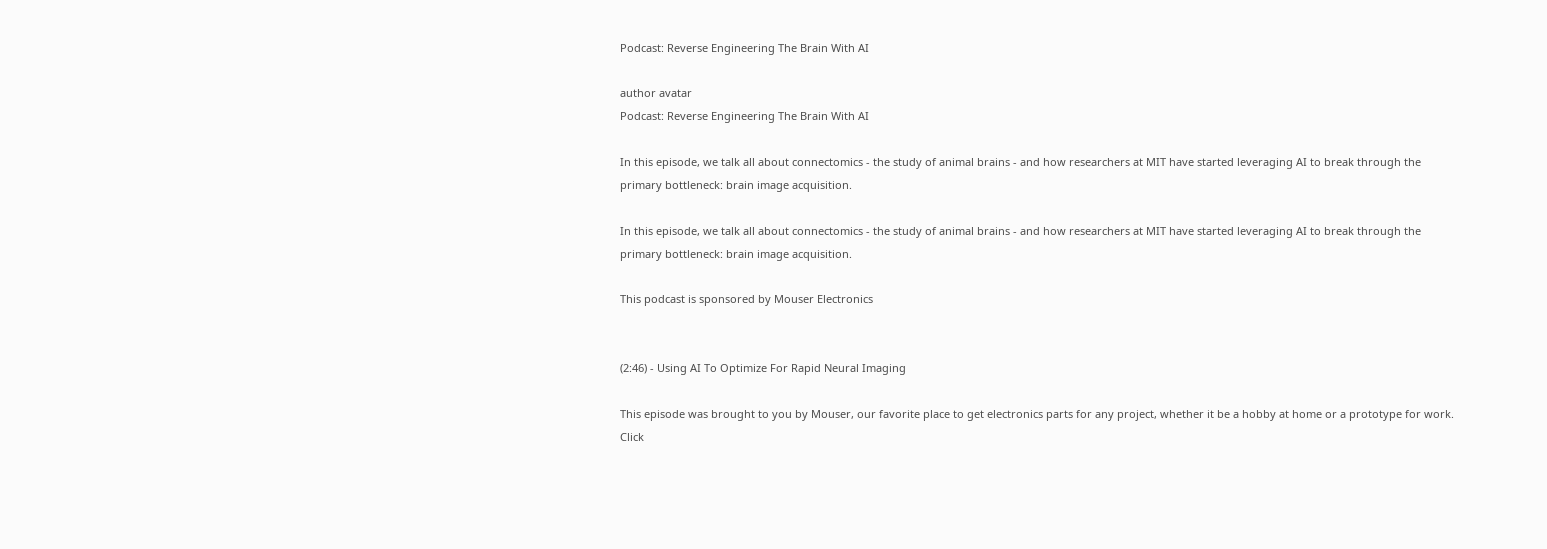Podcast: Reverse Engineering The Brain With AI

author avatar
Podcast: Reverse Engineering The Brain With AI

In this episode, we talk all about connectomics - the study of animal brains - and how researchers at MIT have started leveraging AI to break through the primary bottleneck: brain image acquisition.

In this episode, we talk all about connectomics - the study of animal brains - and how researchers at MIT have started leveraging AI to break through the primary bottleneck: brain image acquisition.

This podcast is sponsored by Mouser Electronics


(2:46) - Using AI To Optimize For Rapid Neural Imaging

This episode was brought to you by Mouser, our favorite place to get electronics parts for any project, whether it be a hobby at home or a prototype for work. Click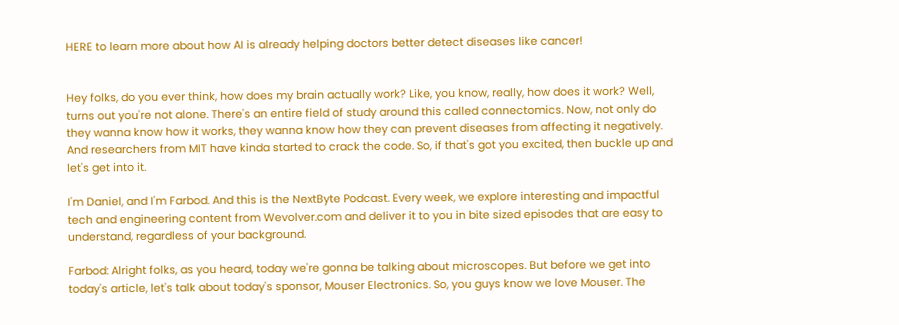HERE to learn more about how AI is already helping doctors better detect diseases like cancer!


Hey folks, do you ever think, how does my brain actually work? Like, you know, really, how does it work? Well, turns out you're not alone. There's an entire field of study around this called connectomics. Now, not only do they wanna know how it works, they wanna know how they can prevent diseases from affecting it negatively. And researchers from MIT have kinda started to crack the code. So, if that's got you excited, then buckle up and let's get into it.

I'm Daniel, and I'm Farbod. And this is the NextByte Podcast. Every week, we explore interesting and impactful tech and engineering content from Wevolver.com and deliver it to you in bite sized episodes that are easy to understand, regardless of your background.

Farbod: Alright folks, as you heard, today we're gonna be talking about microscopes. But before we get into today's article, let's talk about today's sponsor, Mouser Electronics. So, you guys know we love Mouser. The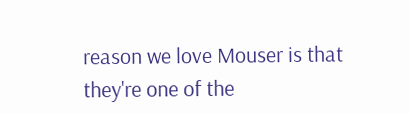reason we love Mouser is that they're one of the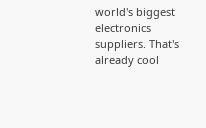world's biggest electronics suppliers. That's already cool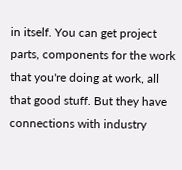in itself. You can get project parts, components for the work that you're doing at work, all that good stuff. But they have connections with industry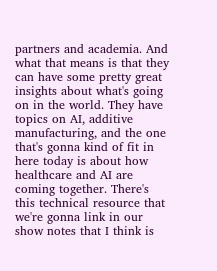partners and academia. And what that means is that they can have some pretty great insights about what's going on in the world. They have topics on AI, additive manufacturing, and the one that's gonna kind of fit in here today is about how healthcare and AI are coming together. There's this technical resource that we're gonna link in our show notes that I think is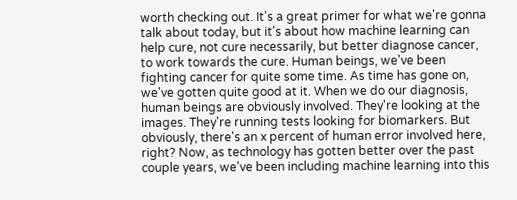worth checking out. It's a great primer for what we're gonna talk about today, but it's about how machine learning can help cure, not cure necessarily, but better diagnose cancer, to work towards the cure. Human beings, we've been fighting cancer for quite some time. As time has gone on, we've gotten quite good at it. When we do our diagnosis, human beings are obviously involved. They're looking at the images. They're running tests looking for biomarkers. But obviously, there's an x percent of human error involved here, right? Now, as technology has gotten better over the past couple years, we've been including machine learning into this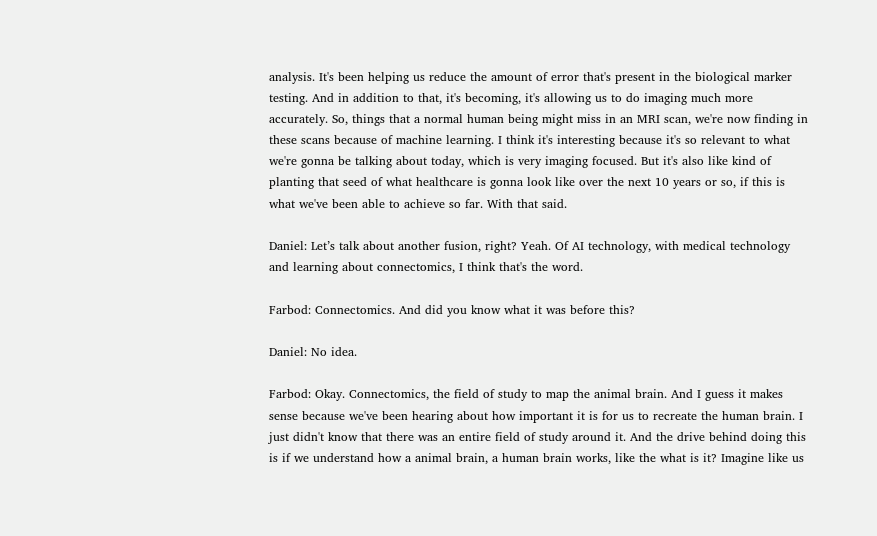analysis. It's been helping us reduce the amount of error that's present in the biological marker testing. And in addition to that, it's becoming, it's allowing us to do imaging much more accurately. So, things that a normal human being might miss in an MRI scan, we're now finding in these scans because of machine learning. I think it's interesting because it's so relevant to what we're gonna be talking about today, which is very imaging focused. But it's also like kind of planting that seed of what healthcare is gonna look like over the next 10 years or so, if this is what we've been able to achieve so far. With that said.

Daniel: Let’s talk about another fusion, right? Yeah. Of AI technology, with medical technology and learning about connectomics, I think that's the word.

Farbod: Connectomics. And did you know what it was before this?

Daniel: No idea.

Farbod: Okay. Connectomics, the field of study to map the animal brain. And I guess it makes sense because we've been hearing about how important it is for us to recreate the human brain. I just didn't know that there was an entire field of study around it. And the drive behind doing this is if we understand how a animal brain, a human brain works, like the what is it? Imagine like us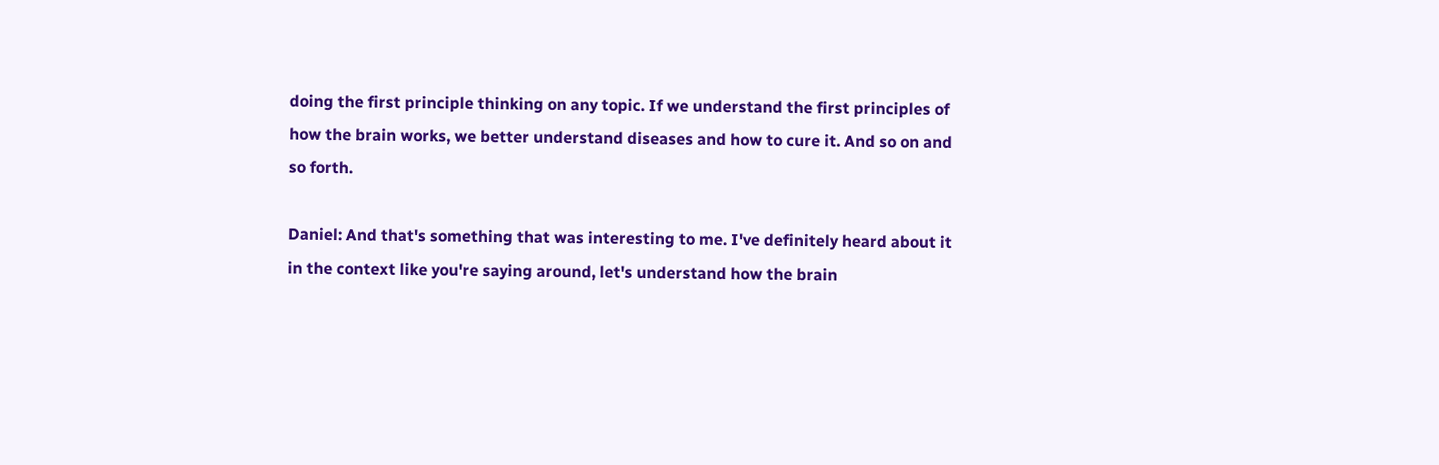doing the first principle thinking on any topic. If we understand the first principles of how the brain works, we better understand diseases and how to cure it. And so on and so forth.

Daniel: And that's something that was interesting to me. I've definitely heard about it in the context like you're saying around, let's understand how the brain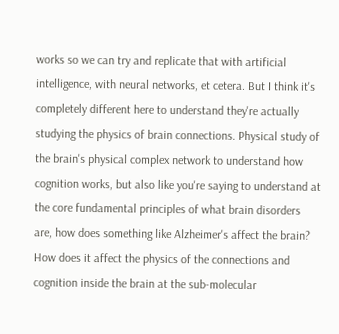works so we can try and replicate that with artificial intelligence, with neural networks, et cetera. But I think it's completely different here to understand they're actually studying the physics of brain connections. Physical study of the brain's physical complex network to understand how cognition works, but also like you're saying to understand at the core fundamental principles of what brain disorders are, how does something like Alzheimer's affect the brain? How does it affect the physics of the connections and cognition inside the brain at the sub-molecular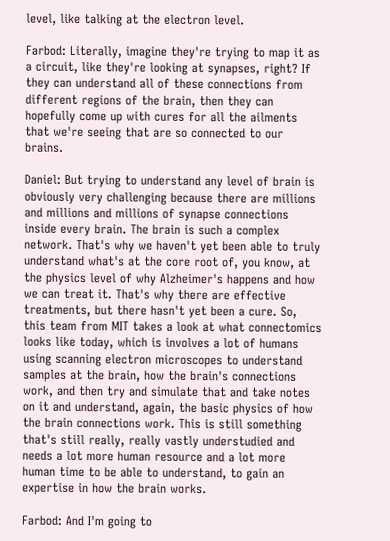level, like talking at the electron level.

Farbod: Literally, imagine they're trying to map it as a circuit, like they're looking at synapses, right? If they can understand all of these connections from different regions of the brain, then they can hopefully come up with cures for all the ailments that we're seeing that are so connected to our brains.

Daniel: But trying to understand any level of brain is obviously very challenging because there are millions and millions and millions of synapse connections inside every brain. The brain is such a complex network. That's why we haven't yet been able to truly understand what's at the core root of, you know, at the physics level of why Alzheimer's happens and how we can treat it. That's why there are effective treatments, but there hasn't yet been a cure. So, this team from MIT takes a look at what connectomics looks like today, which is involves a lot of humans using scanning electron microscopes to understand samples at the brain, how the brain's connections work, and then try and simulate that and take notes on it and understand, again, the basic physics of how the brain connections work. This is still something that's still really, really vastly understudied and needs a lot more human resource and a lot more human time to be able to understand, to gain an expertise in how the brain works.

Farbod: And I'm going to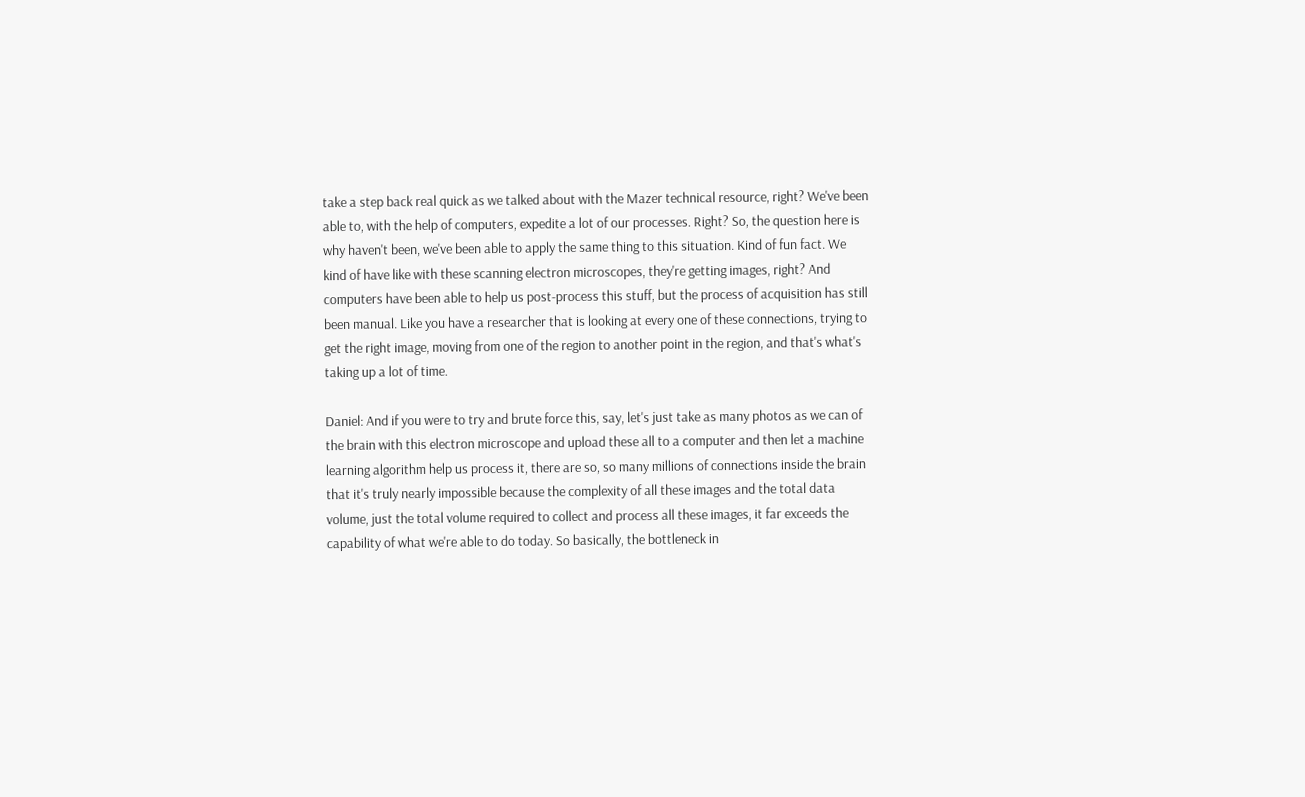take a step back real quick as we talked about with the Mazer technical resource, right? We've been able to, with the help of computers, expedite a lot of our processes. Right? So, the question here is why haven't been, we've been able to apply the same thing to this situation. Kind of fun fact. We kind of have like with these scanning electron microscopes, they're getting images, right? And computers have been able to help us post-process this stuff, but the process of acquisition has still been manual. Like you have a researcher that is looking at every one of these connections, trying to get the right image, moving from one of the region to another point in the region, and that's what's taking up a lot of time.

Daniel: And if you were to try and brute force this, say, let's just take as many photos as we can of the brain with this electron microscope and upload these all to a computer and then let a machine learning algorithm help us process it, there are so, so many millions of connections inside the brain that it's truly nearly impossible because the complexity of all these images and the total data volume, just the total volume required to collect and process all these images, it far exceeds the capability of what we're able to do today. So basically, the bottleneck in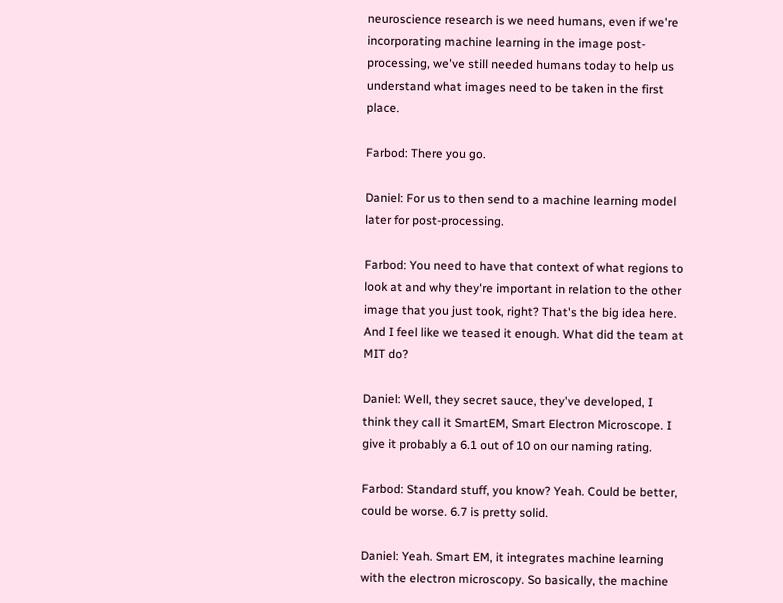neuroscience research is we need humans, even if we're incorporating machine learning in the image post-processing, we've still needed humans today to help us understand what images need to be taken in the first place.

Farbod: There you go.

Daniel: For us to then send to a machine learning model later for post-processing.

Farbod: You need to have that context of what regions to look at and why they're important in relation to the other image that you just took, right? That's the big idea here. And I feel like we teased it enough. What did the team at MIT do?

Daniel: Well, they secret sauce, they've developed, I think they call it SmartEM, Smart Electron Microscope. I give it probably a 6.1 out of 10 on our naming rating.

Farbod: Standard stuff, you know? Yeah. Could be better, could be worse. 6.7 is pretty solid.

Daniel: Yeah. Smart EM, it integrates machine learning with the electron microscopy. So basically, the machine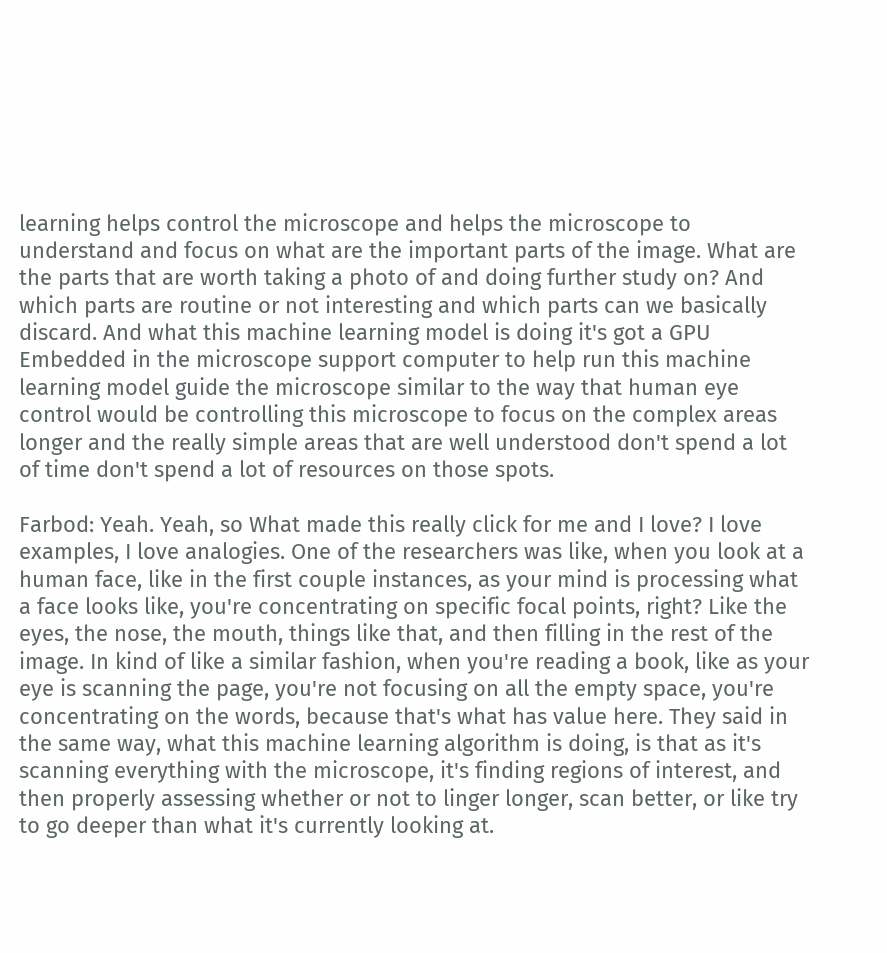learning helps control the microscope and helps the microscope to understand and focus on what are the important parts of the image. What are the parts that are worth taking a photo of and doing further study on? And which parts are routine or not interesting and which parts can we basically discard. And what this machine learning model is doing it's got a GPU Embedded in the microscope support computer to help run this machine learning model guide the microscope similar to the way that human eye control would be controlling this microscope to focus on the complex areas longer and the really simple areas that are well understood don't spend a lot of time don't spend a lot of resources on those spots.

Farbod: Yeah. Yeah, so What made this really click for me and I love? I love examples, I love analogies. One of the researchers was like, when you look at a human face, like in the first couple instances, as your mind is processing what a face looks like, you're concentrating on specific focal points, right? Like the eyes, the nose, the mouth, things like that, and then filling in the rest of the image. In kind of like a similar fashion, when you're reading a book, like as your eye is scanning the page, you're not focusing on all the empty space, you're concentrating on the words, because that's what has value here. They said in the same way, what this machine learning algorithm is doing, is that as it's scanning everything with the microscope, it's finding regions of interest, and then properly assessing whether or not to linger longer, scan better, or like try to go deeper than what it's currently looking at.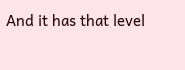And it has that level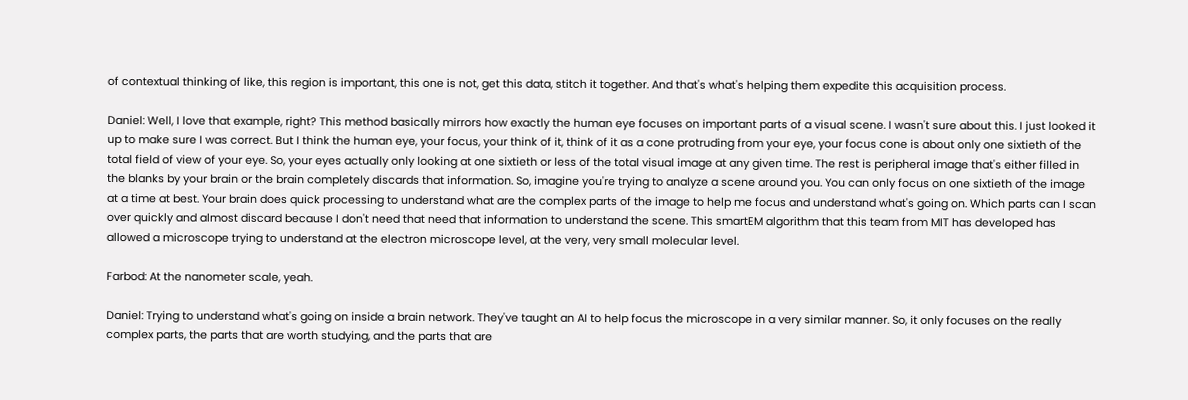of contextual thinking of like, this region is important, this one is not, get this data, stitch it together. And that's what's helping them expedite this acquisition process.

Daniel: Well, I love that example, right? This method basically mirrors how exactly the human eye focuses on important parts of a visual scene. I wasn't sure about this. I just looked it up to make sure I was correct. But I think the human eye, your focus, your think of it, think of it as a cone protruding from your eye, your focus cone is about only one sixtieth of the total field of view of your eye. So, your eyes actually only looking at one sixtieth or less of the total visual image at any given time. The rest is peripheral image that's either filled in the blanks by your brain or the brain completely discards that information. So, imagine you're trying to analyze a scene around you. You can only focus on one sixtieth of the image at a time at best. Your brain does quick processing to understand what are the complex parts of the image to help me focus and understand what's going on. Which parts can I scan over quickly and almost discard because I don't need that need that information to understand the scene. This smartEM algorithm that this team from MIT has developed has allowed a microscope trying to understand at the electron microscope level, at the very, very small molecular level.

Farbod: At the nanometer scale, yeah.

Daniel: Trying to understand what's going on inside a brain network. They've taught an AI to help focus the microscope in a very similar manner. So, it only focuses on the really complex parts, the parts that are worth studying, and the parts that are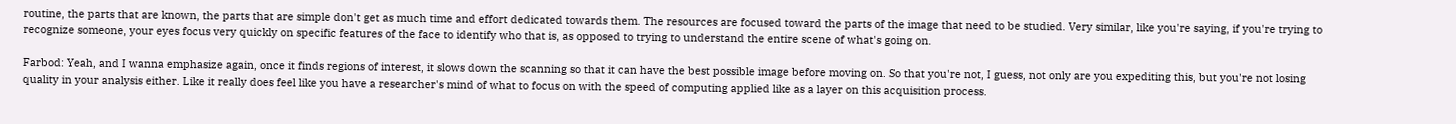routine, the parts that are known, the parts that are simple don't get as much time and effort dedicated towards them. The resources are focused toward the parts of the image that need to be studied. Very similar, like you're saying, if you're trying to recognize someone, your eyes focus very quickly on specific features of the face to identify who that is, as opposed to trying to understand the entire scene of what's going on.

Farbod: Yeah, and I wanna emphasize again, once it finds regions of interest, it slows down the scanning so that it can have the best possible image before moving on. So that you're not, I guess, not only are you expediting this, but you're not losing quality in your analysis either. Like it really does feel like you have a researcher's mind of what to focus on with the speed of computing applied like as a layer on this acquisition process.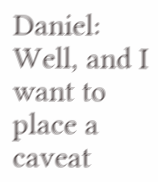Daniel: Well, and I want to place a caveat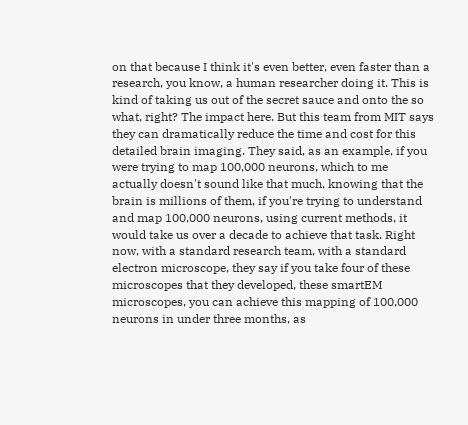on that because I think it's even better, even faster than a research, you know, a human researcher doing it. This is kind of taking us out of the secret sauce and onto the so what, right? The impact here. But this team from MIT says they can dramatically reduce the time and cost for this detailed brain imaging. They said, as an example, if you were trying to map 100,000 neurons, which to me actually doesn't sound like that much, knowing that the brain is millions of them, if you're trying to understand and map 100,000 neurons, using current methods, it would take us over a decade to achieve that task. Right now, with a standard research team, with a standard electron microscope, they say if you take four of these microscopes that they developed, these smartEM microscopes, you can achieve this mapping of 100,000 neurons in under three months, as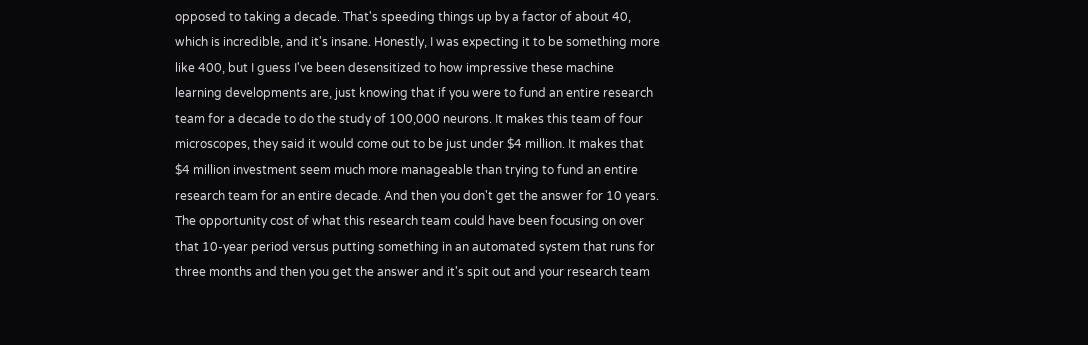opposed to taking a decade. That's speeding things up by a factor of about 40, which is incredible, and it's insane. Honestly, I was expecting it to be something more like 400, but I guess I've been desensitized to how impressive these machine learning developments are, just knowing that if you were to fund an entire research team for a decade to do the study of 100,000 neurons. It makes this team of four microscopes, they said it would come out to be just under $4 million. It makes that $4 million investment seem much more manageable than trying to fund an entire research team for an entire decade. And then you don't get the answer for 10 years. The opportunity cost of what this research team could have been focusing on over that 10-year period versus putting something in an automated system that runs for three months and then you get the answer and it's spit out and your research team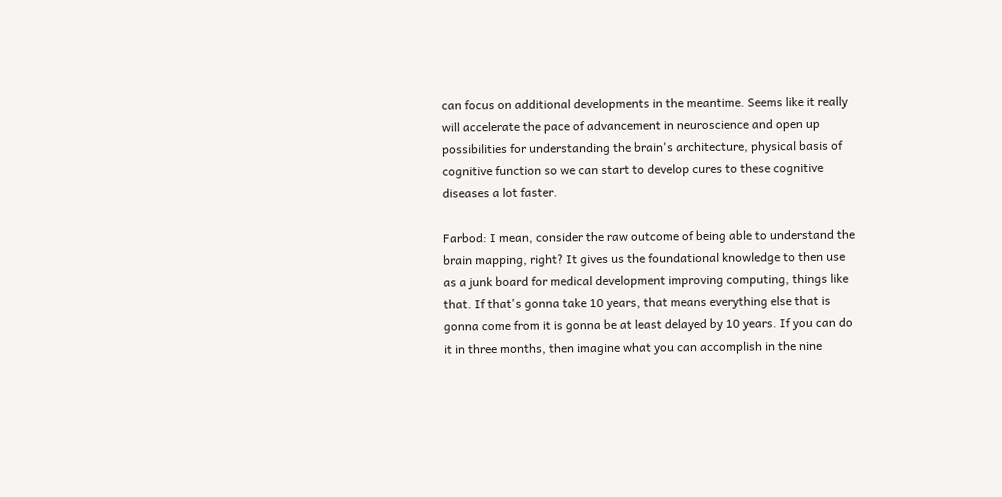can focus on additional developments in the meantime. Seems like it really will accelerate the pace of advancement in neuroscience and open up possibilities for understanding the brain's architecture, physical basis of cognitive function so we can start to develop cures to these cognitive diseases a lot faster.

Farbod: I mean, consider the raw outcome of being able to understand the brain mapping, right? It gives us the foundational knowledge to then use as a junk board for medical development improving computing, things like that. If that's gonna take 10 years, that means everything else that is gonna come from it is gonna be at least delayed by 10 years. If you can do it in three months, then imagine what you can accomplish in the nine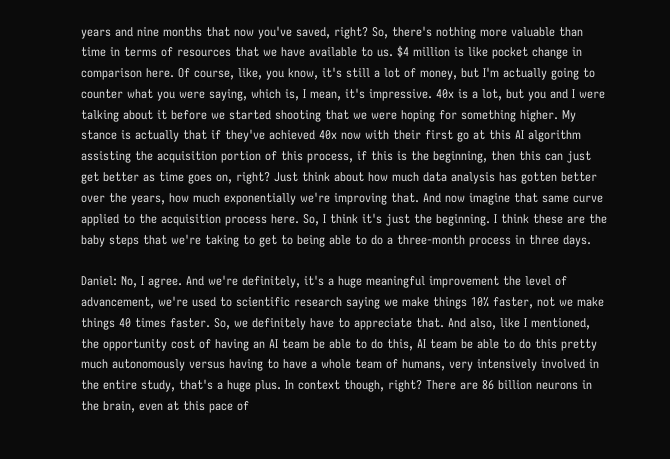years and nine months that now you've saved, right? So, there's nothing more valuable than time in terms of resources that we have available to us. $4 million is like pocket change in comparison here. Of course, like, you know, it's still a lot of money, but I'm actually going to counter what you were saying, which is, I mean, it's impressive. 40x is a lot, but you and I were talking about it before we started shooting that we were hoping for something higher. My stance is actually that if they've achieved 40x now with their first go at this AI algorithm assisting the acquisition portion of this process, if this is the beginning, then this can just get better as time goes on, right? Just think about how much data analysis has gotten better over the years, how much exponentially we're improving that. And now imagine that same curve applied to the acquisition process here. So, I think it's just the beginning. I think these are the baby steps that we're taking to get to being able to do a three-month process in three days.

Daniel: No, I agree. And we're definitely, it's a huge meaningful improvement the level of advancement, we're used to scientific research saying we make things 10% faster, not we make things 40 times faster. So, we definitely have to appreciate that. And also, like I mentioned, the opportunity cost of having an AI team be able to do this, AI team be able to do this pretty much autonomously versus having to have a whole team of humans, very intensively involved in the entire study, that's a huge plus. In context though, right? There are 86 billion neurons in the brain, even at this pace of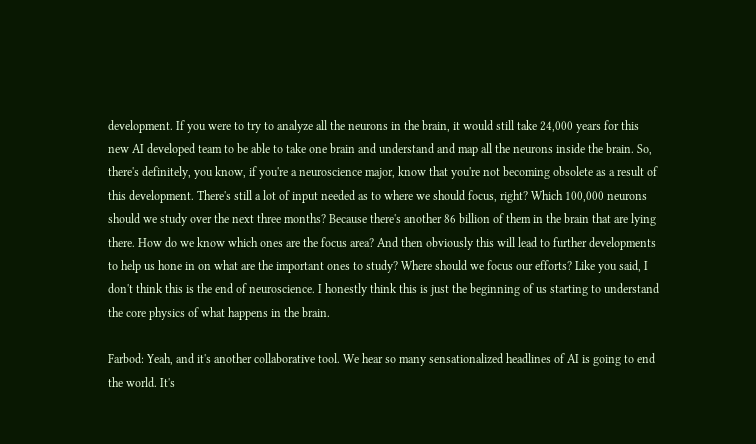development. If you were to try to analyze all the neurons in the brain, it would still take 24,000 years for this new AI developed team to be able to take one brain and understand and map all the neurons inside the brain. So, there's definitely, you know, if you're a neuroscience major, know that you're not becoming obsolete as a result of this development. There's still a lot of input needed as to where we should focus, right? Which 100,000 neurons should we study over the next three months? Because there's another 86 billion of them in the brain that are lying there. How do we know which ones are the focus area? And then obviously this will lead to further developments to help us hone in on what are the important ones to study? Where should we focus our efforts? Like you said, I don't think this is the end of neuroscience. I honestly think this is just the beginning of us starting to understand the core physics of what happens in the brain.

Farbod: Yeah, and it's another collaborative tool. We hear so many sensationalized headlines of AI is going to end the world. It's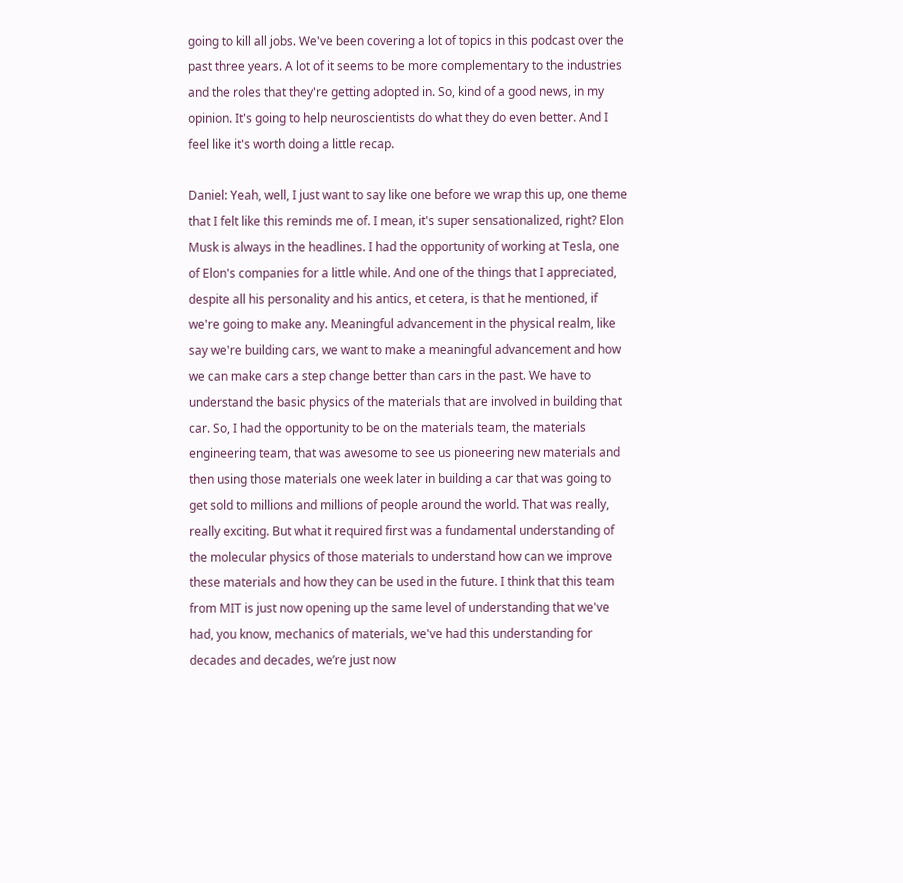going to kill all jobs. We've been covering a lot of topics in this podcast over the past three years. A lot of it seems to be more complementary to the industries and the roles that they're getting adopted in. So, kind of a good news, in my opinion. It's going to help neuroscientists do what they do even better. And I feel like it's worth doing a little recap.

Daniel: Yeah, well, I just want to say like one before we wrap this up, one theme that I felt like this reminds me of. I mean, it's super sensationalized, right? Elon Musk is always in the headlines. I had the opportunity of working at Tesla, one of Elon's companies for a little while. And one of the things that I appreciated, despite all his personality and his antics, et cetera, is that he mentioned, if we're going to make any. Meaningful advancement in the physical realm, like say we're building cars, we want to make a meaningful advancement and how we can make cars a step change better than cars in the past. We have to understand the basic physics of the materials that are involved in building that car. So, I had the opportunity to be on the materials team, the materials engineering team, that was awesome to see us pioneering new materials and then using those materials one week later in building a car that was going to get sold to millions and millions of people around the world. That was really, really exciting. But what it required first was a fundamental understanding of the molecular physics of those materials to understand how can we improve these materials and how they can be used in the future. I think that this team from MIT is just now opening up the same level of understanding that we've had, you know, mechanics of materials, we've had this understanding for decades and decades, we’re just now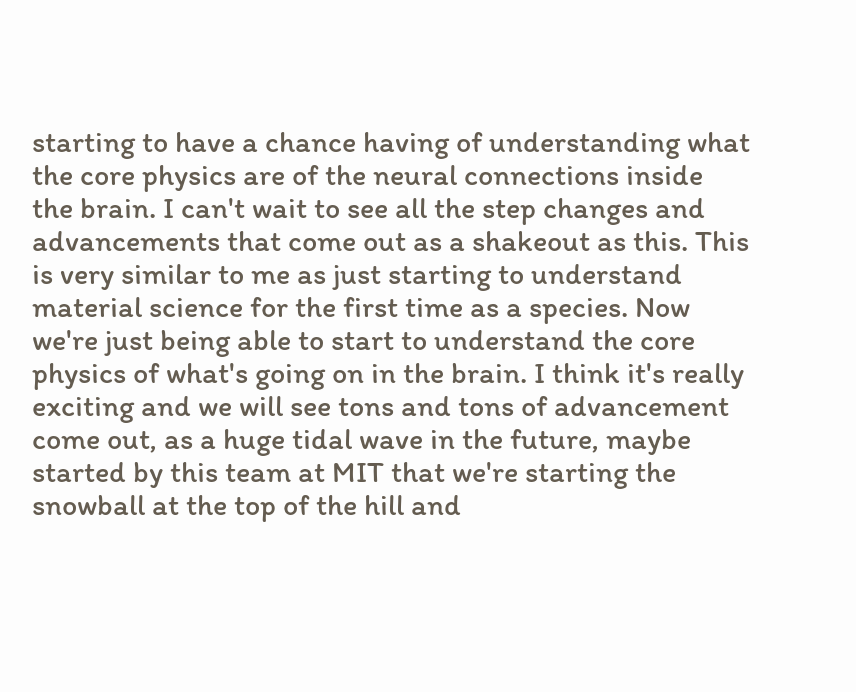starting to have a chance having of understanding what the core physics are of the neural connections inside the brain. I can't wait to see all the step changes and advancements that come out as a shakeout as this. This is very similar to me as just starting to understand material science for the first time as a species. Now we're just being able to start to understand the core physics of what's going on in the brain. I think it's really exciting and we will see tons and tons of advancement come out, as a huge tidal wave in the future, maybe started by this team at MIT that we're starting the snowball at the top of the hill and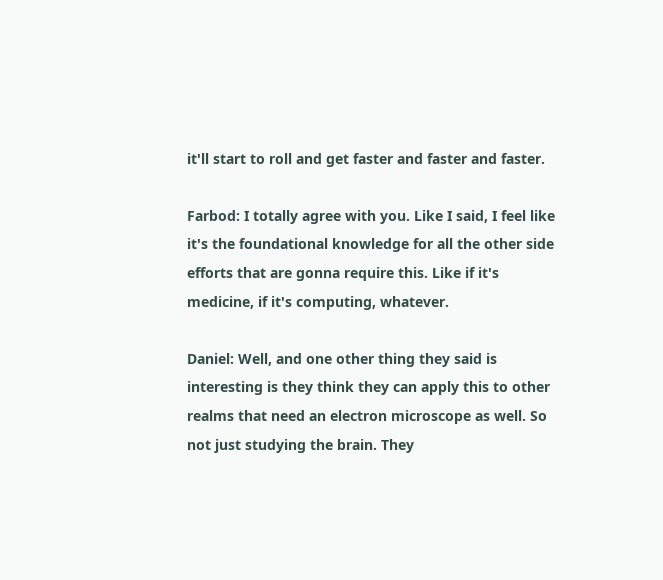it'll start to roll and get faster and faster and faster.

Farbod: I totally agree with you. Like I said, I feel like it's the foundational knowledge for all the other side efforts that are gonna require this. Like if it's medicine, if it's computing, whatever.

Daniel: Well, and one other thing they said is interesting is they think they can apply this to other realms that need an electron microscope as well. So not just studying the brain. They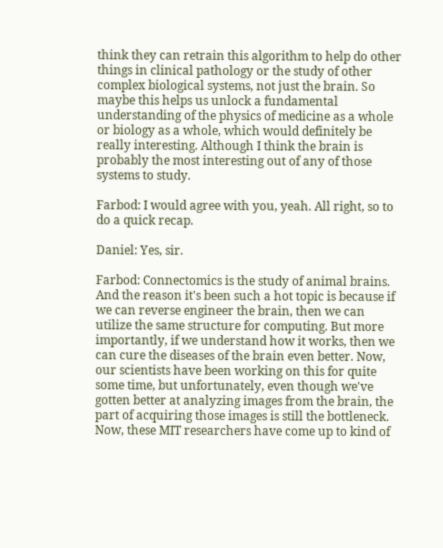think they can retrain this algorithm to help do other things in clinical pathology or the study of other complex biological systems, not just the brain. So maybe this helps us unlock a fundamental understanding of the physics of medicine as a whole or biology as a whole, which would definitely be really interesting. Although I think the brain is probably the most interesting out of any of those systems to study.

Farbod: I would agree with you, yeah. All right, so to do a quick recap.

Daniel: Yes, sir.

Farbod: Connectomics is the study of animal brains. And the reason it's been such a hot topic is because if we can reverse engineer the brain, then we can utilize the same structure for computing. But more importantly, if we understand how it works, then we can cure the diseases of the brain even better. Now, our scientists have been working on this for quite some time, but unfortunately, even though we've gotten better at analyzing images from the brain, the part of acquiring those images is still the bottleneck. Now, these MIT researchers have come up to kind of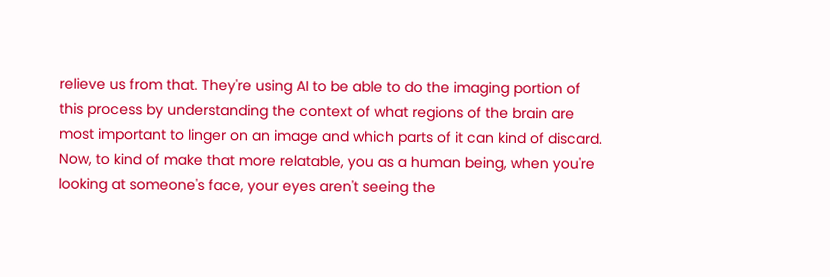relieve us from that. They're using AI to be able to do the imaging portion of this process by understanding the context of what regions of the brain are most important to linger on an image and which parts of it can kind of discard. Now, to kind of make that more relatable, you as a human being, when you're looking at someone's face, your eyes aren't seeing the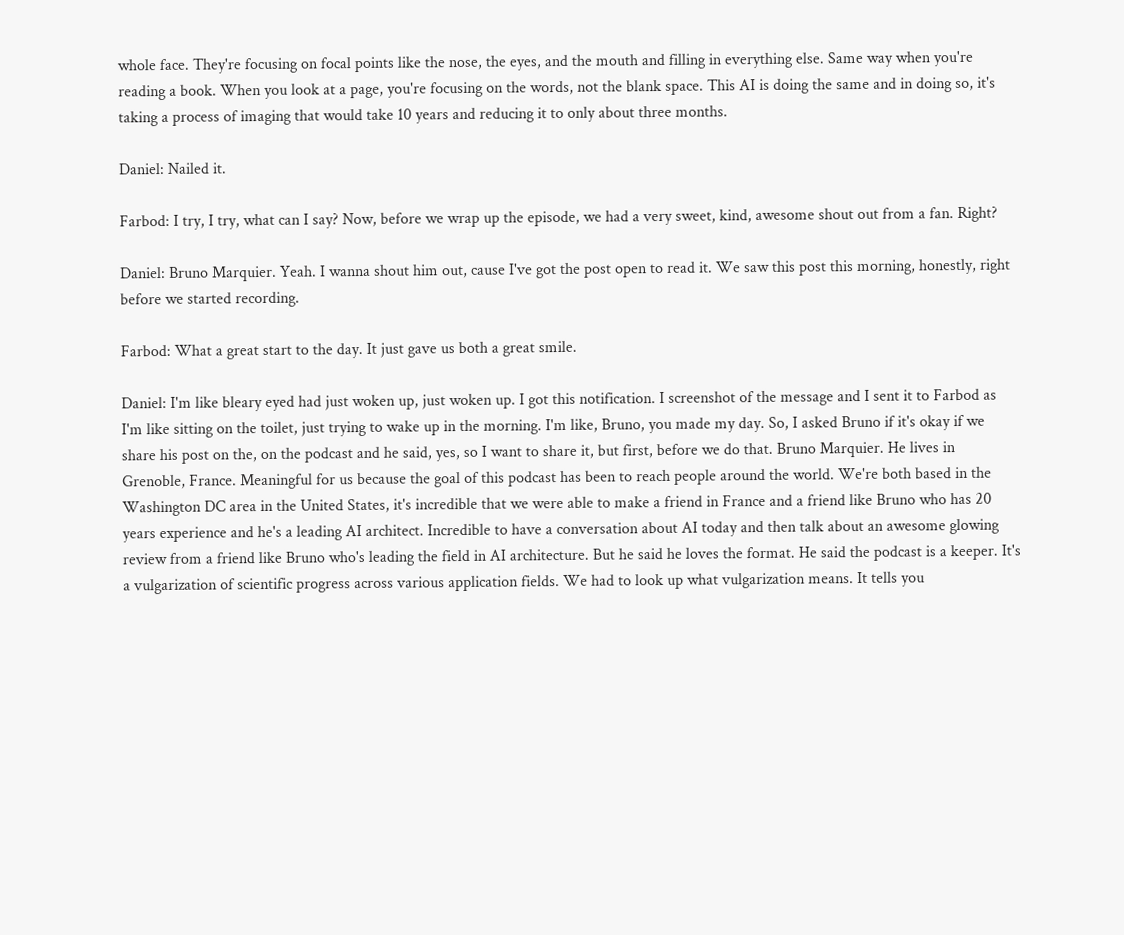whole face. They're focusing on focal points like the nose, the eyes, and the mouth and filling in everything else. Same way when you're reading a book. When you look at a page, you're focusing on the words, not the blank space. This AI is doing the same and in doing so, it's taking a process of imaging that would take 10 years and reducing it to only about three months.

Daniel: Nailed it.

Farbod: I try, I try, what can I say? Now, before we wrap up the episode, we had a very sweet, kind, awesome shout out from a fan. Right?

Daniel: Bruno Marquier. Yeah. I wanna shout him out, cause I've got the post open to read it. We saw this post this morning, honestly, right before we started recording.

Farbod: What a great start to the day. It just gave us both a great smile.

Daniel: I'm like bleary eyed had just woken up, just woken up. I got this notification. I screenshot of the message and I sent it to Farbod as I'm like sitting on the toilet, just trying to wake up in the morning. I'm like, Bruno, you made my day. So, I asked Bruno if it's okay if we share his post on the, on the podcast and he said, yes, so I want to share it, but first, before we do that. Bruno Marquier. He lives in Grenoble, France. Meaningful for us because the goal of this podcast has been to reach people around the world. We're both based in the Washington DC area in the United States, it's incredible that we were able to make a friend in France and a friend like Bruno who has 20 years experience and he's a leading AI architect. Incredible to have a conversation about AI today and then talk about an awesome glowing review from a friend like Bruno who's leading the field in AI architecture. But he said he loves the format. He said the podcast is a keeper. It's a vulgarization of scientific progress across various application fields. We had to look up what vulgarization means. It tells you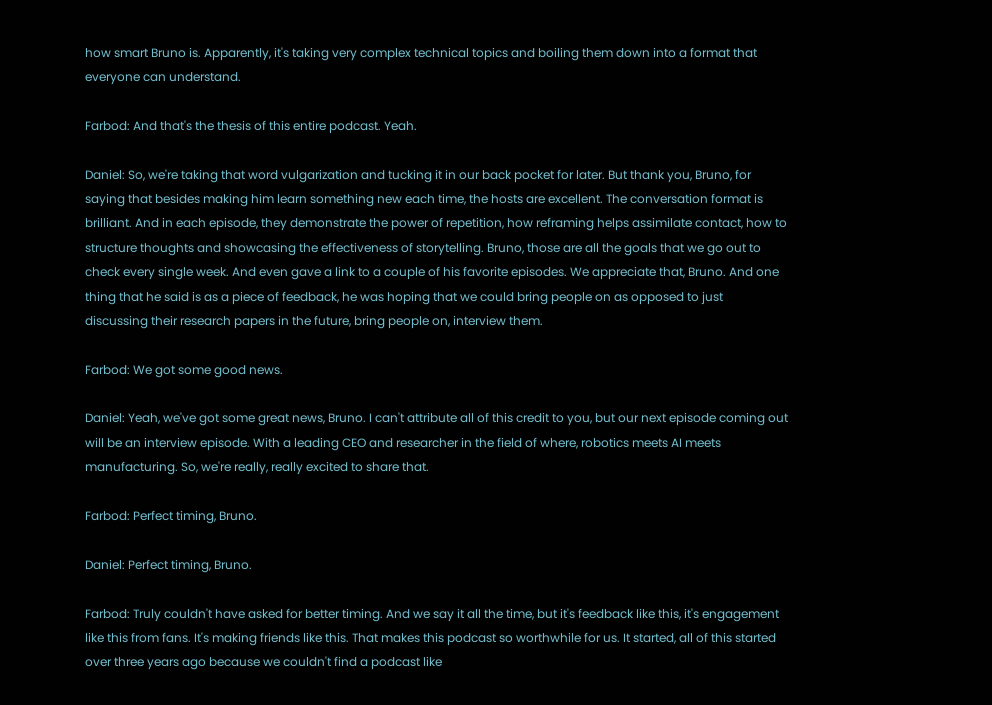how smart Bruno is. Apparently, it's taking very complex technical topics and boiling them down into a format that everyone can understand.

Farbod: And that's the thesis of this entire podcast. Yeah.

Daniel: So, we're taking that word vulgarization and tucking it in our back pocket for later. But thank you, Bruno, for saying that besides making him learn something new each time, the hosts are excellent. The conversation format is brilliant. And in each episode, they demonstrate the power of repetition, how reframing helps assimilate contact, how to structure thoughts and showcasing the effectiveness of storytelling. Bruno, those are all the goals that we go out to check every single week. And even gave a link to a couple of his favorite episodes. We appreciate that, Bruno. And one thing that he said is as a piece of feedback, he was hoping that we could bring people on as opposed to just discussing their research papers in the future, bring people on, interview them.

Farbod: We got some good news.

Daniel: Yeah, we've got some great news, Bruno. I can't attribute all of this credit to you, but our next episode coming out will be an interview episode. With a leading CEO and researcher in the field of where, robotics meets AI meets manufacturing. So, we're really, really excited to share that.

Farbod: Perfect timing, Bruno.

Daniel: Perfect timing, Bruno.

Farbod: Truly couldn't have asked for better timing. And we say it all the time, but it's feedback like this, it's engagement like this from fans. It's making friends like this. That makes this podcast so worthwhile for us. It started, all of this started over three years ago because we couldn't find a podcast like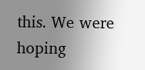this. We were hoping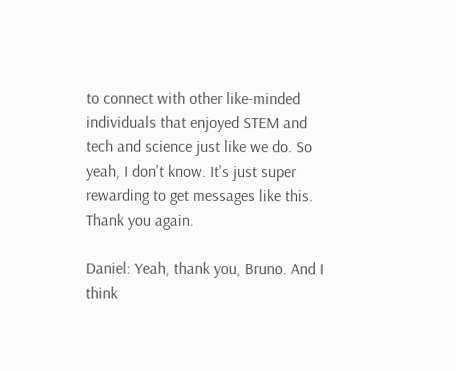to connect with other like-minded individuals that enjoyed STEM and tech and science just like we do. So yeah, I don't know. It's just super rewarding to get messages like this. Thank you again.

Daniel: Yeah, thank you, Bruno. And I think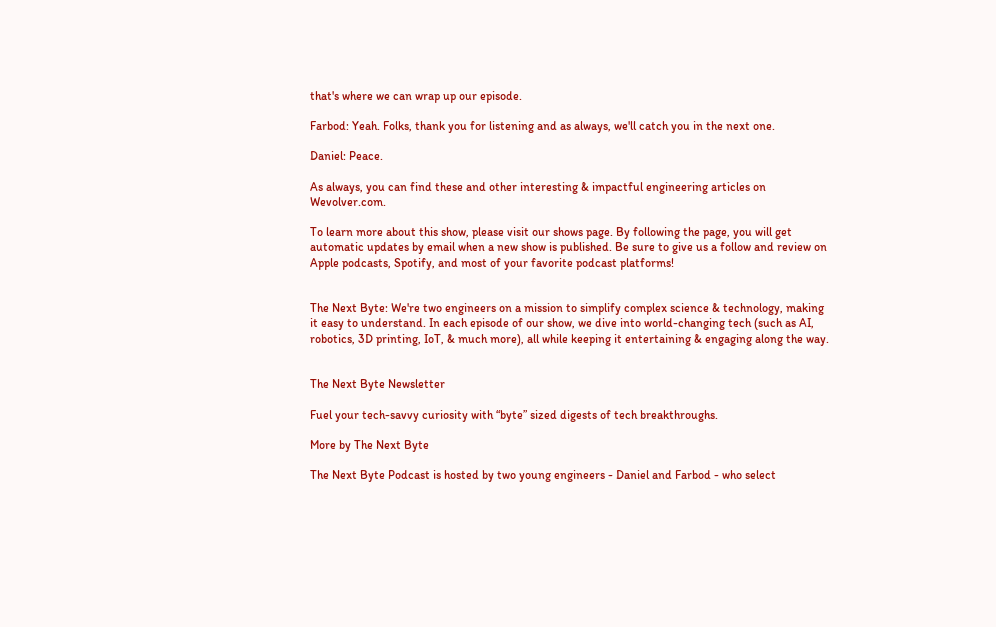that's where we can wrap up our episode.

Farbod: Yeah. Folks, thank you for listening and as always, we'll catch you in the next one.

Daniel: Peace.

As always, you can find these and other interesting & impactful engineering articles on Wevolver.com.

To learn more about this show, please visit our shows page. By following the page, you will get automatic updates by email when a new show is published. Be sure to give us a follow and review on Apple podcasts, Spotify, and most of your favorite podcast platforms!


The Next Byte: We're two engineers on a mission to simplify complex science & technology, making it easy to understand. In each episode of our show, we dive into world-changing tech (such as AI, robotics, 3D printing, IoT, & much more), all while keeping it entertaining & engaging along the way.


The Next Byte Newsletter

Fuel your tech-savvy curiosity with “byte” sized digests of tech breakthroughs.

More by The Next Byte

The Next Byte Podcast is hosted by two young engineers - Daniel and Farbod - who select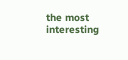the most interesting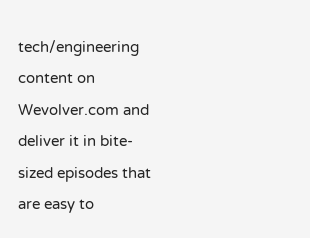tech/engineering content on Wevolver.com and deliver it in bite-sized episodes that are easy to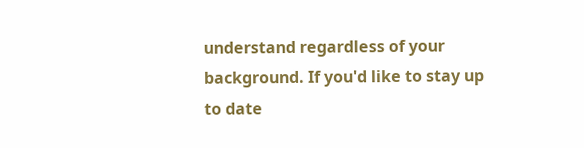understand regardless of your background. If you'd like to stay up to date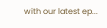with our latest ep...